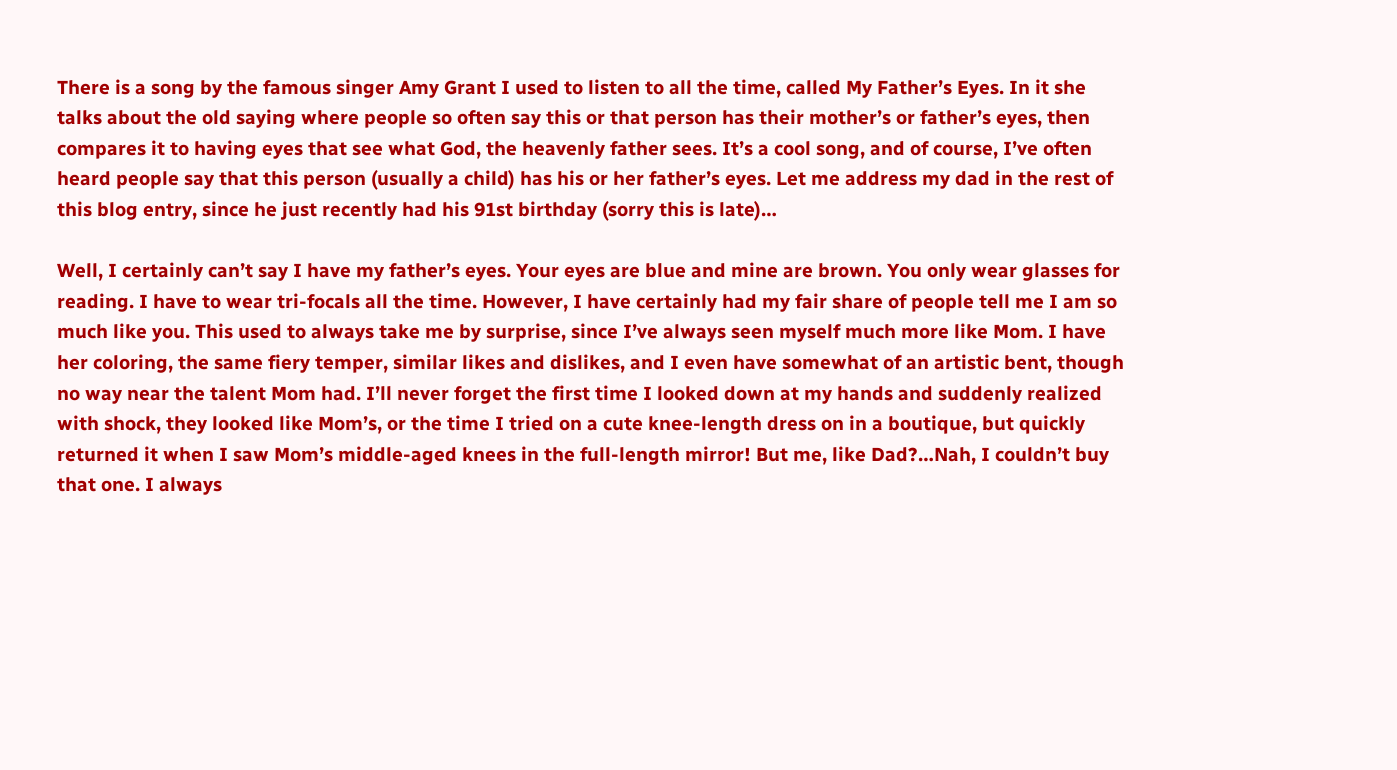There is a song by the famous singer Amy Grant I used to listen to all the time, called My Father’s Eyes. In it she talks about the old saying where people so often say this or that person has their mother’s or father’s eyes, then compares it to having eyes that see what God, the heavenly father sees. It’s a cool song, and of course, I’ve often heard people say that this person (usually a child) has his or her father’s eyes. Let me address my dad in the rest of this blog entry, since he just recently had his 91st birthday (sorry this is late)…

Well, I certainly can’t say I have my father’s eyes. Your eyes are blue and mine are brown. You only wear glasses for reading. I have to wear tri-focals all the time. However, I have certainly had my fair share of people tell me I am so much like you. This used to always take me by surprise, since I’ve always seen myself much more like Mom. I have her coloring, the same fiery temper, similar likes and dislikes, and I even have somewhat of an artistic bent, though no way near the talent Mom had. I’ll never forget the first time I looked down at my hands and suddenly realized with shock, they looked like Mom’s, or the time I tried on a cute knee-length dress on in a boutique, but quickly returned it when I saw Mom’s middle-aged knees in the full-length mirror! But me, like Dad?…Nah, I couldn’t buy that one. I always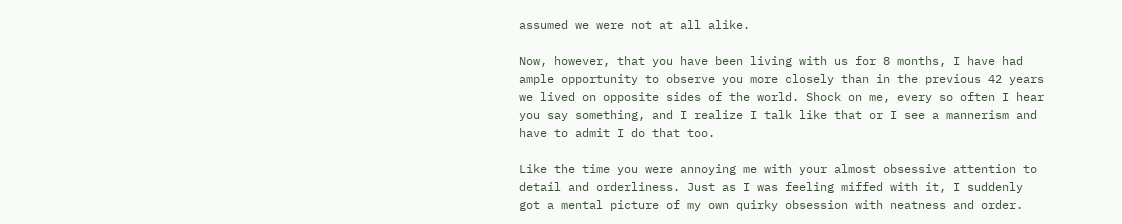assumed we were not at all alike.

Now, however, that you have been living with us for 8 months, I have had ample opportunity to observe you more closely than in the previous 42 years we lived on opposite sides of the world. Shock on me, every so often I hear you say something, and I realize I talk like that or I see a mannerism and have to admit I do that too.

Like the time you were annoying me with your almost obsessive attention to detail and orderliness. Just as I was feeling miffed with it, I suddenly got a mental picture of my own quirky obsession with neatness and order.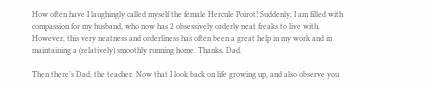How often have I laughingly called myself the female Hercule Poirot! Suddenly, I am filled with compassion for my husband, who now has 2 obsessively orderly neat freaks to live with. However, this very neatness and orderliness has often been a great help in my work and in maintaining a (relatively) smoothly running home. Thanks, Dad.

Then there’s Dad, the teacher. Now that I look back on life growing up, and also observe you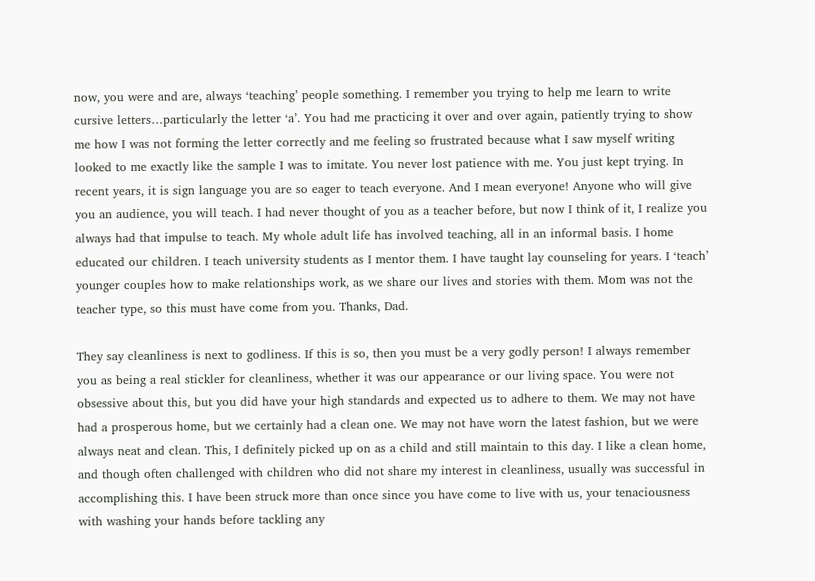now, you were and are, always ‘teaching’ people something. I remember you trying to help me learn to write cursive letters…particularly the letter ‘a’. You had me practicing it over and over again, patiently trying to show me how I was not forming the letter correctly and me feeling so frustrated because what I saw myself writing looked to me exactly like the sample I was to imitate. You never lost patience with me. You just kept trying. In recent years, it is sign language you are so eager to teach everyone. And I mean everyone! Anyone who will give you an audience, you will teach. I had never thought of you as a teacher before, but now I think of it, I realize you always had that impulse to teach. My whole adult life has involved teaching, all in an informal basis. I home educated our children. I teach university students as I mentor them. I have taught lay counseling for years. I ‘teach’ younger couples how to make relationships work, as we share our lives and stories with them. Mom was not the teacher type, so this must have come from you. Thanks, Dad.

They say cleanliness is next to godliness. If this is so, then you must be a very godly person! I always remember you as being a real stickler for cleanliness, whether it was our appearance or our living space. You were not obsessive about this, but you did have your high standards and expected us to adhere to them. We may not have had a prosperous home, but we certainly had a clean one. We may not have worn the latest fashion, but we were always neat and clean. This, I definitely picked up on as a child and still maintain to this day. I like a clean home, and though often challenged with children who did not share my interest in cleanliness, usually was successful in accomplishing this. I have been struck more than once since you have come to live with us, your tenaciousness with washing your hands before tackling any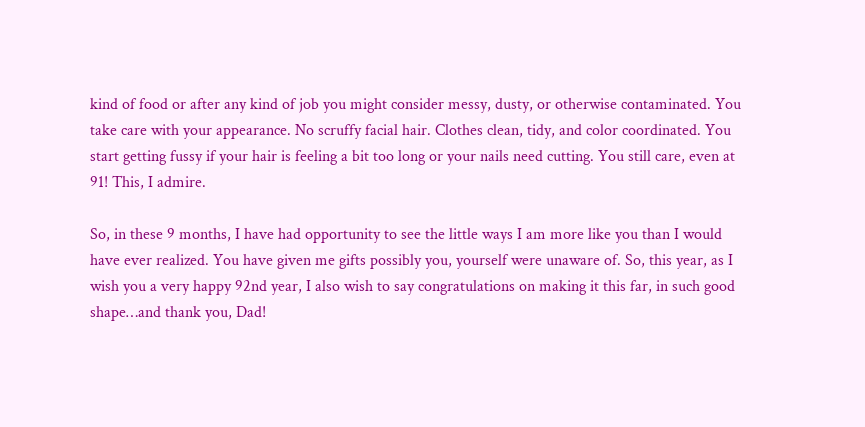kind of food or after any kind of job you might consider messy, dusty, or otherwise contaminated. You take care with your appearance. No scruffy facial hair. Clothes clean, tidy, and color coordinated. You start getting fussy if your hair is feeling a bit too long or your nails need cutting. You still care, even at 91! This, I admire.

So, in these 9 months, I have had opportunity to see the little ways I am more like you than I would have ever realized. You have given me gifts possibly you, yourself were unaware of. So, this year, as I wish you a very happy 92nd year, I also wish to say congratulations on making it this far, in such good shape…and thank you, Dad!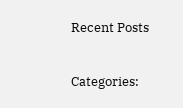Recent Posts


Categories: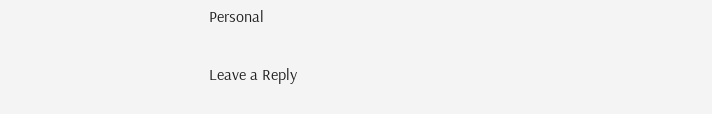Personal


Leave a Reply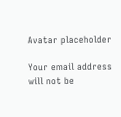Avatar placeholder

Your email address will not be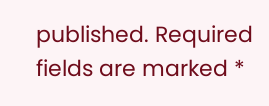published. Required fields are marked *